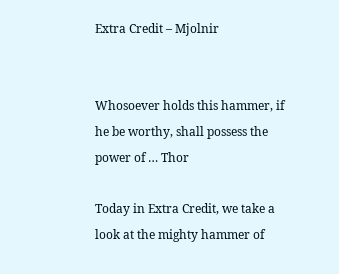Extra Credit – Mjolnir


Whosoever holds this hammer, if he be worthy, shall possess the power of … Thor

Today in Extra Credit, we take a look at the mighty hammer of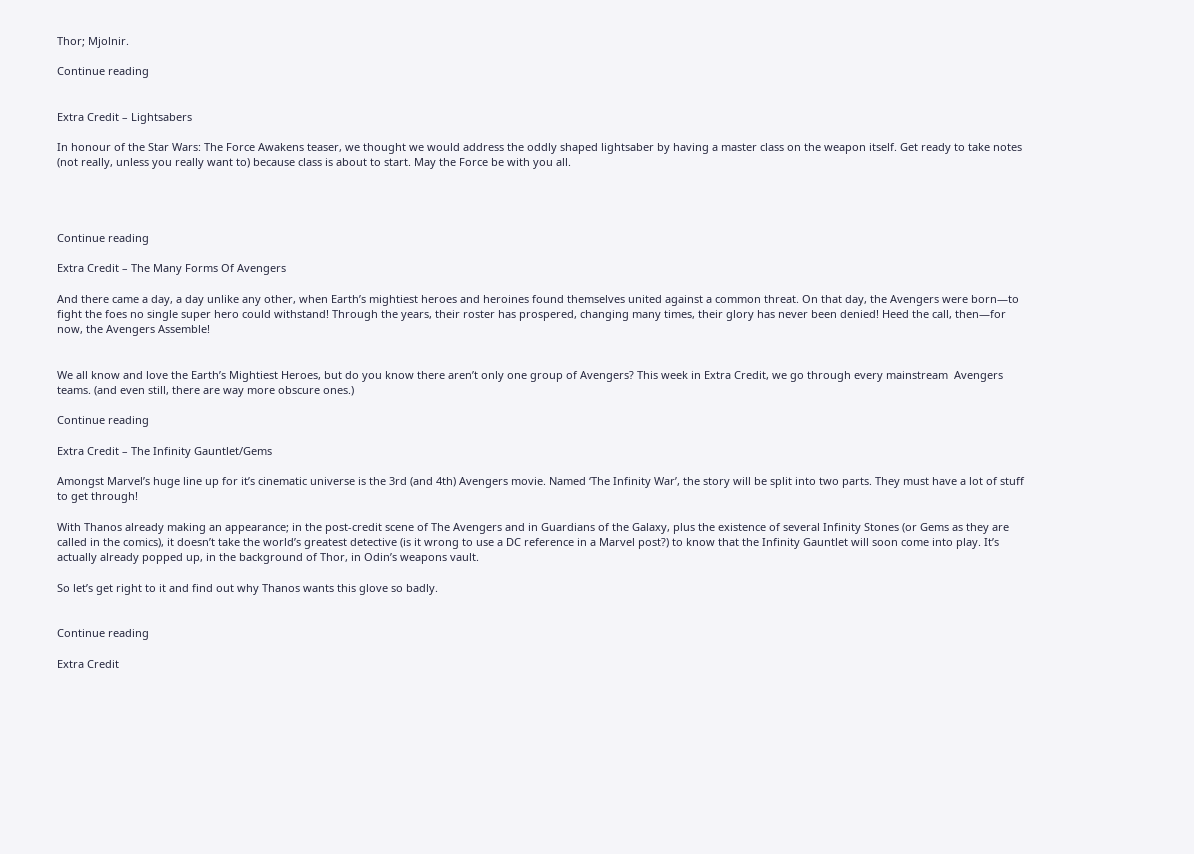Thor; Mjolnir.

Continue reading


Extra Credit – Lightsabers

In honour of the Star Wars: The Force Awakens teaser, we thought we would address the oddly shaped lightsaber by having a master class on the weapon itself. Get ready to take notes (not really, unless you really want to) because class is about to start. May the Force be with you all.




Continue reading

Extra Credit – The Many Forms Of Avengers

And there came a day, a day unlike any other, when Earth’s mightiest heroes and heroines found themselves united against a common threat. On that day, the Avengers were born—to fight the foes no single super hero could withstand! Through the years, their roster has prospered, changing many times, their glory has never been denied! Heed the call, then—for now, the Avengers Assemble!


We all know and love the Earth’s Mightiest Heroes, but do you know there aren’t only one group of Avengers? This week in Extra Credit, we go through every mainstream  Avengers teams. (and even still, there are way more obscure ones.)

Continue reading

Extra Credit – The Infinity Gauntlet/Gems

Amongst Marvel’s huge line up for it’s cinematic universe is the 3rd (and 4th) Avengers movie. Named ‘The Infinity War’, the story will be split into two parts. They must have a lot of stuff to get through!

With Thanos already making an appearance; in the post-credit scene of The Avengers and in Guardians of the Galaxy, plus the existence of several Infinity Stones (or Gems as they are called in the comics), it doesn’t take the world’s greatest detective (is it wrong to use a DC reference in a Marvel post?) to know that the Infinity Gauntlet will soon come into play. It’s actually already popped up, in the background of Thor, in Odin’s weapons vault.

So let’s get right to it and find out why Thanos wants this glove so badly.


Continue reading

Extra Credit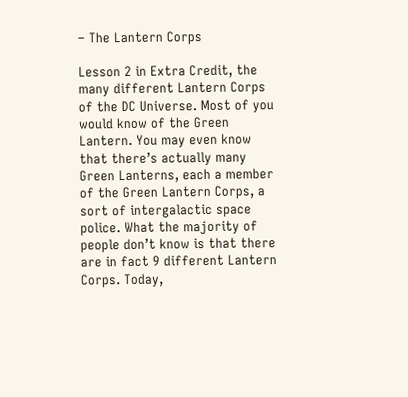– The Lantern Corps

Lesson 2 in Extra Credit, the many different Lantern Corps of the DC Universe. Most of you would know of the Green Lantern. You may even know that there’s actually many Green Lanterns, each a member of the Green Lantern Corps, a sort of intergalactic space police. What the majority of people don’t know is that there are in fact 9 different Lantern Corps. Today,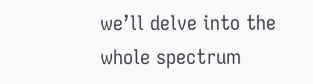we’ll delve into the whole spectrum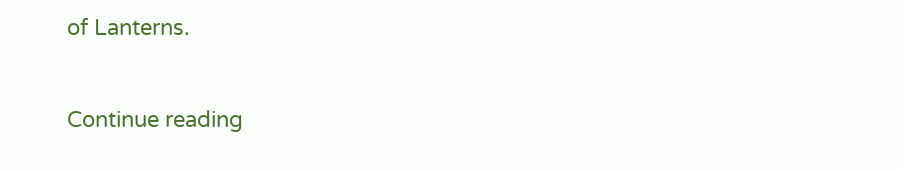of Lanterns.


Continue reading